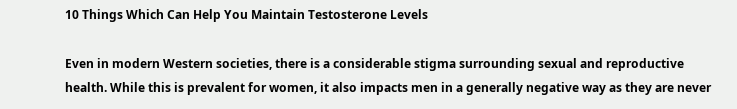10 Things Which Can Help You Maintain Testosterone Levels

Even in modern Western societies, there is a considerable stigma surrounding sexual and reproductive health. While this is prevalent for women, it also impacts men in a generally negative way as they are never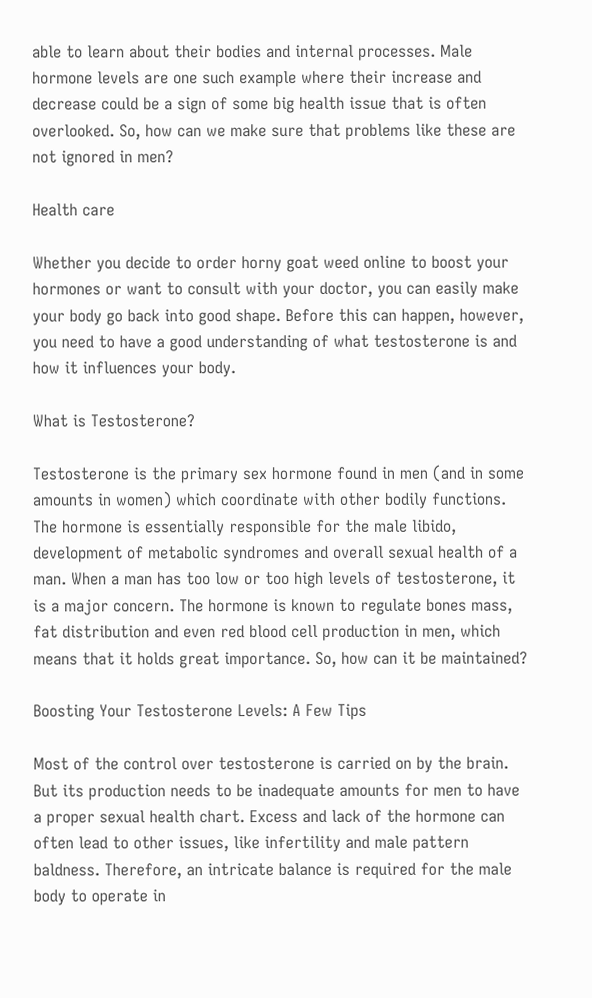able to learn about their bodies and internal processes. Male hormone levels are one such example where their increase and decrease could be a sign of some big health issue that is often overlooked. So, how can we make sure that problems like these are not ignored in men?

Health care

Whether you decide to order horny goat weed online to boost your hormones or want to consult with your doctor, you can easily make your body go back into good shape. Before this can happen, however, you need to have a good understanding of what testosterone is and how it influences your body.

What is Testosterone?

Testosterone is the primary sex hormone found in men (and in some amounts in women) which coordinate with other bodily functions. The hormone is essentially responsible for the male libido, development of metabolic syndromes and overall sexual health of a man. When a man has too low or too high levels of testosterone, it is a major concern. The hormone is known to regulate bones mass, fat distribution and even red blood cell production in men, which means that it holds great importance. So, how can it be maintained?

Boosting Your Testosterone Levels: A Few Tips

Most of the control over testosterone is carried on by the brain. But its production needs to be inadequate amounts for men to have a proper sexual health chart. Excess and lack of the hormone can often lead to other issues, like infertility and male pattern baldness. Therefore, an intricate balance is required for the male body to operate in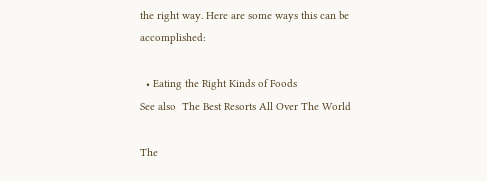the right way. Here are some ways this can be accomplished:

  • Eating the Right Kinds of Foods
See also  The Best Resorts All Over The World

The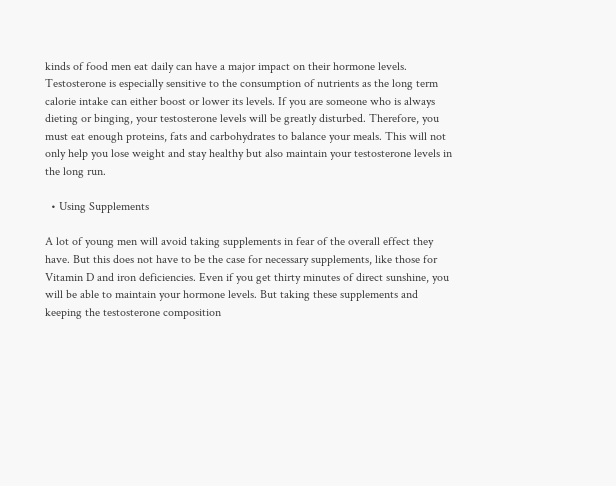kinds of food men eat daily can have a major impact on their hormone levels. Testosterone is especially sensitive to the consumption of nutrients as the long term calorie intake can either boost or lower its levels. If you are someone who is always dieting or binging, your testosterone levels will be greatly disturbed. Therefore, you must eat enough proteins, fats and carbohydrates to balance your meals. This will not only help you lose weight and stay healthy but also maintain your testosterone levels in the long run.

  • Using Supplements

A lot of young men will avoid taking supplements in fear of the overall effect they have. But this does not have to be the case for necessary supplements, like those for Vitamin D and iron deficiencies. Even if you get thirty minutes of direct sunshine, you will be able to maintain your hormone levels. But taking these supplements and keeping the testosterone composition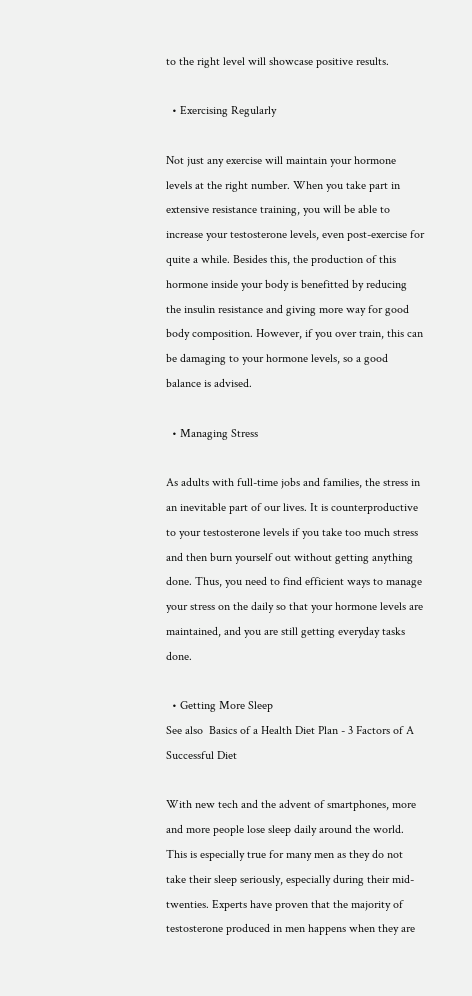to the right level will showcase positive results.

  • Exercising Regularly

Not just any exercise will maintain your hormone levels at the right number. When you take part in extensive resistance training, you will be able to increase your testosterone levels, even post-exercise for quite a while. Besides this, the production of this hormone inside your body is benefitted by reducing the insulin resistance and giving more way for good body composition. However, if you over train, this can be damaging to your hormone levels, so a good balance is advised.

  • Managing Stress

As adults with full-time jobs and families, the stress in an inevitable part of our lives. It is counterproductive to your testosterone levels if you take too much stress and then burn yourself out without getting anything done. Thus, you need to find efficient ways to manage your stress on the daily so that your hormone levels are maintained, and you are still getting everyday tasks done.

  • Getting More Sleep
See also  Basics of a Health Diet Plan - 3 Factors of A Successful Diet

With new tech and the advent of smartphones, more and more people lose sleep daily around the world. This is especially true for many men as they do not take their sleep seriously, especially during their mid-twenties. Experts have proven that the majority of testosterone produced in men happens when they are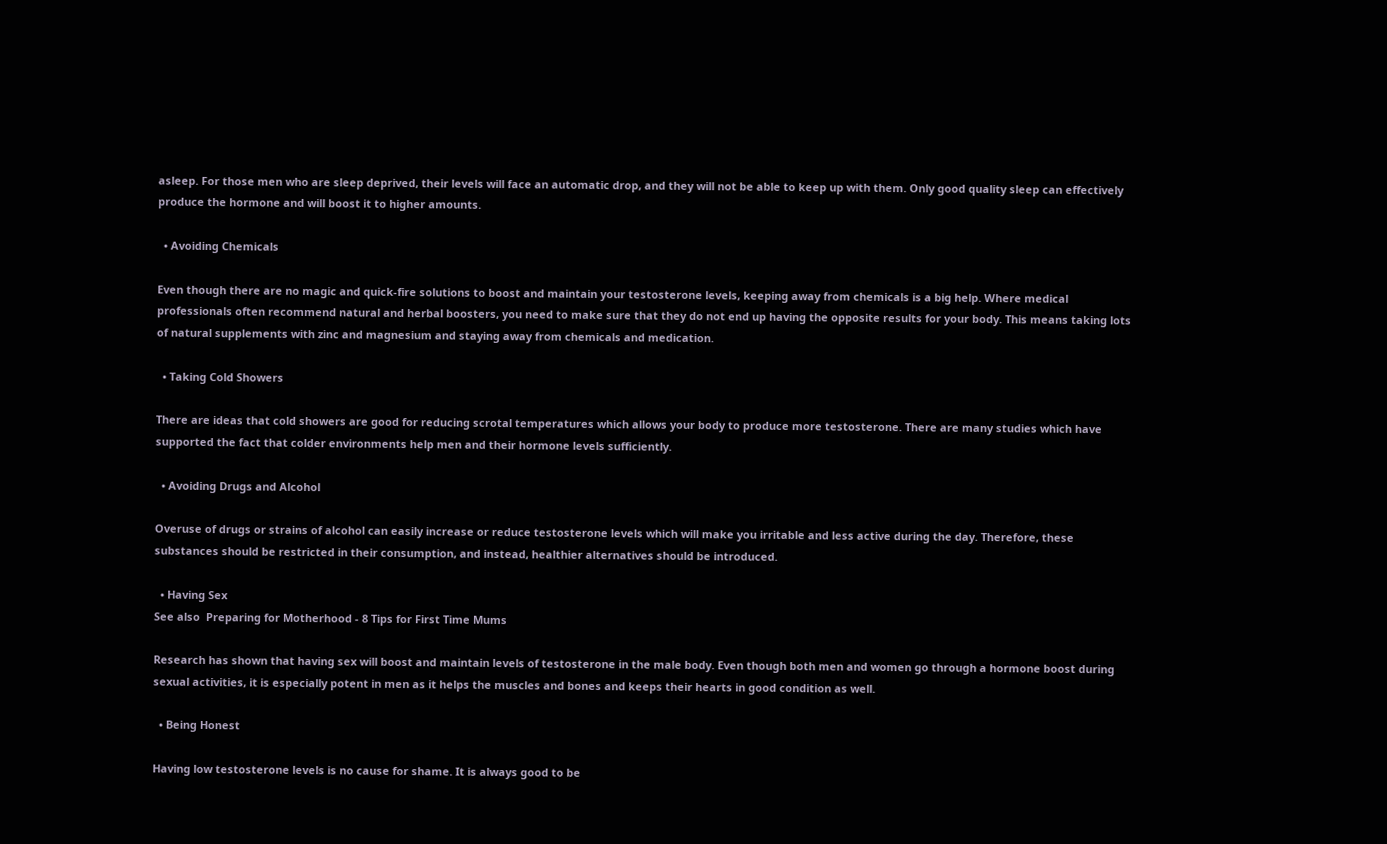asleep. For those men who are sleep deprived, their levels will face an automatic drop, and they will not be able to keep up with them. Only good quality sleep can effectively produce the hormone and will boost it to higher amounts.

  • Avoiding Chemicals

Even though there are no magic and quick-fire solutions to boost and maintain your testosterone levels, keeping away from chemicals is a big help. Where medical professionals often recommend natural and herbal boosters, you need to make sure that they do not end up having the opposite results for your body. This means taking lots of natural supplements with zinc and magnesium and staying away from chemicals and medication.

  • Taking Cold Showers

There are ideas that cold showers are good for reducing scrotal temperatures which allows your body to produce more testosterone. There are many studies which have supported the fact that colder environments help men and their hormone levels sufficiently.

  • Avoiding Drugs and Alcohol

Overuse of drugs or strains of alcohol can easily increase or reduce testosterone levels which will make you irritable and less active during the day. Therefore, these substances should be restricted in their consumption, and instead, healthier alternatives should be introduced.

  • Having Sex
See also  Preparing for Motherhood - 8 Tips for First Time Mums

Research has shown that having sex will boost and maintain levels of testosterone in the male body. Even though both men and women go through a hormone boost during sexual activities, it is especially potent in men as it helps the muscles and bones and keeps their hearts in good condition as well.

  • Being Honest

Having low testosterone levels is no cause for shame. It is always good to be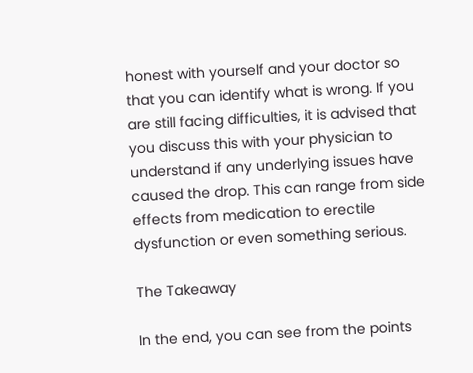honest with yourself and your doctor so that you can identify what is wrong. If you are still facing difficulties, it is advised that you discuss this with your physician to understand if any underlying issues have caused the drop. This can range from side effects from medication to erectile dysfunction or even something serious.

The Takeaway

In the end, you can see from the points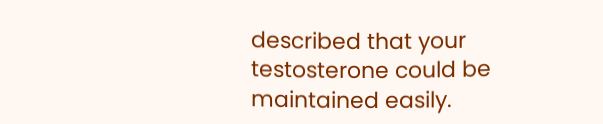described that your testosterone could be maintained easily.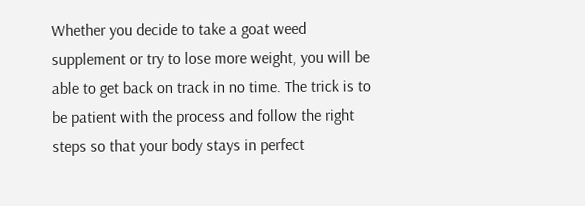Whether you decide to take a goat weed supplement or try to lose more weight, you will be able to get back on track in no time. The trick is to be patient with the process and follow the right steps so that your body stays in perfect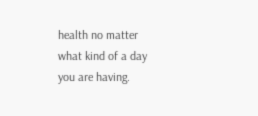health no matter what kind of a day you are having.